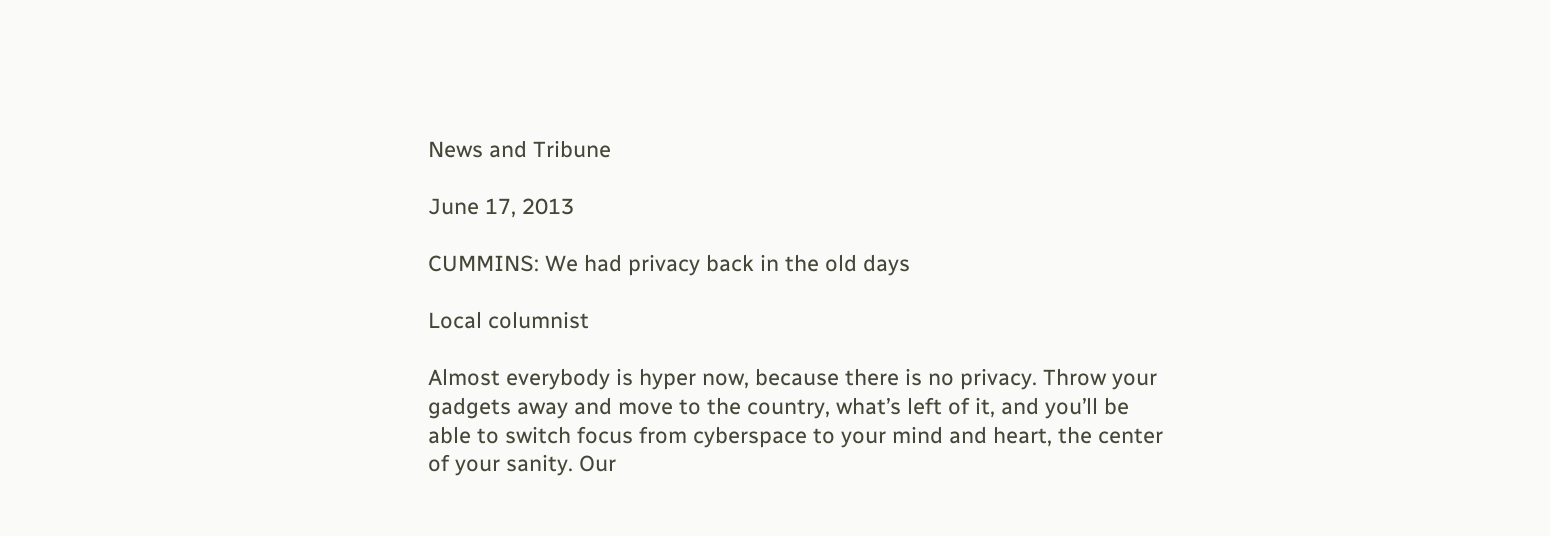News and Tribune

June 17, 2013

CUMMINS: We had privacy back in the old days

Local columnist

Almost everybody is hyper now, because there is no privacy. Throw your gadgets away and move to the country, what’s left of it, and you’ll be able to switch focus from cyberspace to your mind and heart, the center of your sanity. Our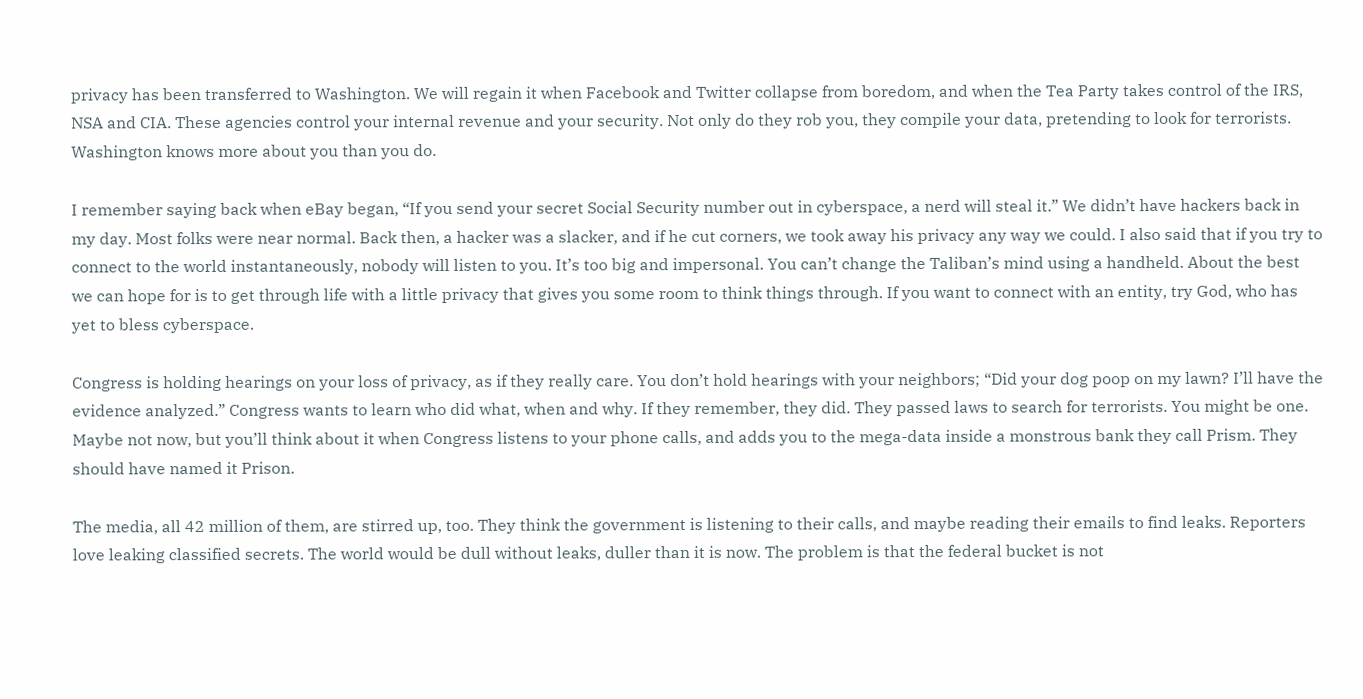privacy has been transferred to Washington. We will regain it when Facebook and Twitter collapse from boredom, and when the Tea Party takes control of the IRS, NSA and CIA. These agencies control your internal revenue and your security. Not only do they rob you, they compile your data, pretending to look for terrorists. Washington knows more about you than you do.

I remember saying back when eBay began, “If you send your secret Social Security number out in cyberspace, a nerd will steal it.” We didn’t have hackers back in my day. Most folks were near normal. Back then, a hacker was a slacker, and if he cut corners, we took away his privacy any way we could. I also said that if you try to connect to the world instantaneously, nobody will listen to you. It’s too big and impersonal. You can’t change the Taliban’s mind using a handheld. About the best we can hope for is to get through life with a little privacy that gives you some room to think things through. If you want to connect with an entity, try God, who has yet to bless cyberspace.

Congress is holding hearings on your loss of privacy, as if they really care. You don’t hold hearings with your neighbors; “Did your dog poop on my lawn? I’ll have the evidence analyzed.” Congress wants to learn who did what, when and why. If they remember, they did. They passed laws to search for terrorists. You might be one. Maybe not now, but you’ll think about it when Congress listens to your phone calls, and adds you to the mega-data inside a monstrous bank they call Prism. They should have named it Prison.

The media, all 42 million of them, are stirred up, too. They think the government is listening to their calls, and maybe reading their emails to find leaks. Reporters love leaking classified secrets. The world would be dull without leaks, duller than it is now. The problem is that the federal bucket is not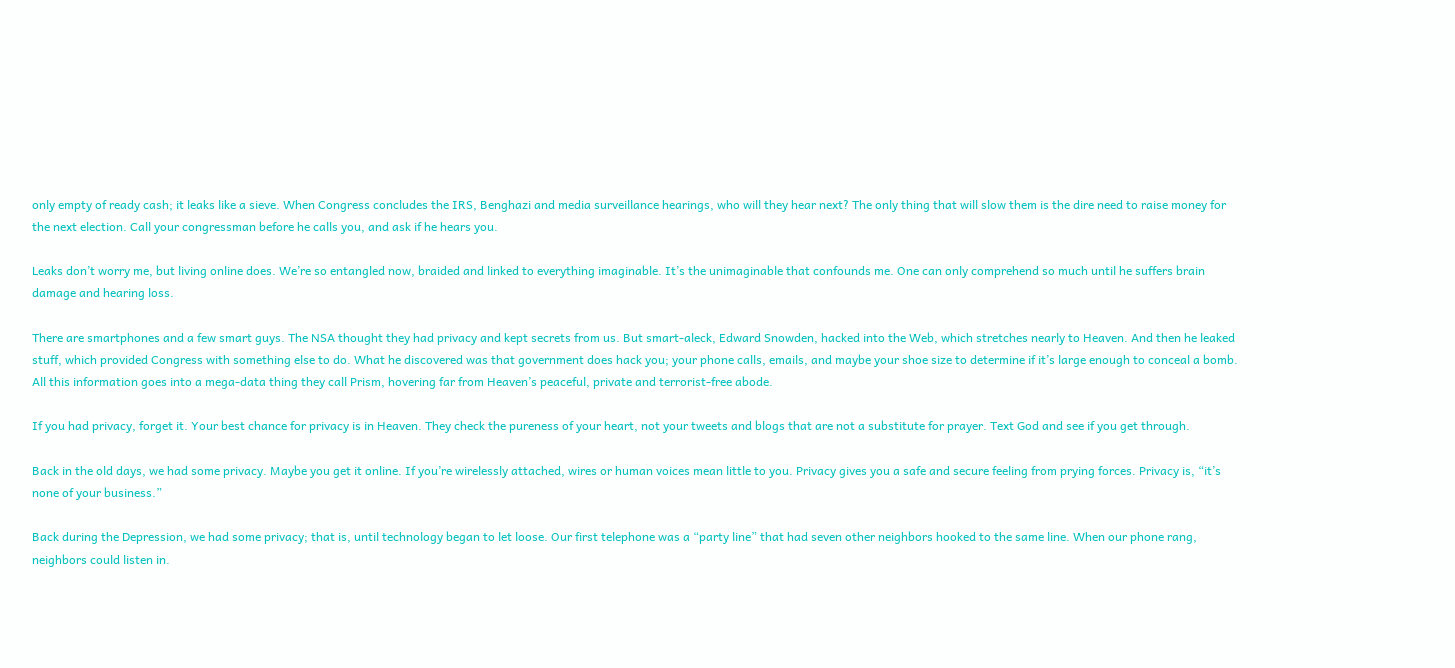only empty of ready cash; it leaks like a sieve. When Congress concludes the IRS, Benghazi and media surveillance hearings, who will they hear next? The only thing that will slow them is the dire need to raise money for the next election. Call your congressman before he calls you, and ask if he hears you.

Leaks don’t worry me, but living online does. We’re so entangled now, braided and linked to everything imaginable. It’s the unimaginable that confounds me. One can only comprehend so much until he suffers brain damage and hearing loss.

There are smartphones and a few smart guys. The NSA thought they had privacy and kept secrets from us. But smart-aleck, Edward Snowden, hacked into the Web, which stretches nearly to Heaven. And then he leaked stuff, which provided Congress with something else to do. What he discovered was that government does hack you; your phone calls, emails, and maybe your shoe size to determine if it’s large enough to conceal a bomb. All this information goes into a mega-data thing they call Prism, hovering far from Heaven’s peaceful, private and terrorist-free abode.

If you had privacy, forget it. Your best chance for privacy is in Heaven. They check the pureness of your heart, not your tweets and blogs that are not a substitute for prayer. Text God and see if you get through.

Back in the old days, we had some privacy. Maybe you get it online. If you’re wirelessly attached, wires or human voices mean little to you. Privacy gives you a safe and secure feeling from prying forces. Privacy is, “it’s none of your business.”

Back during the Depression, we had some privacy; that is, until technology began to let loose. Our first telephone was a “party line” that had seven other neighbors hooked to the same line. When our phone rang, neighbors could listen in.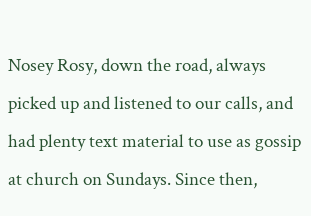Nosey Rosy, down the road, always picked up and listened to our calls, and had plenty text material to use as gossip at church on Sundays. Since then,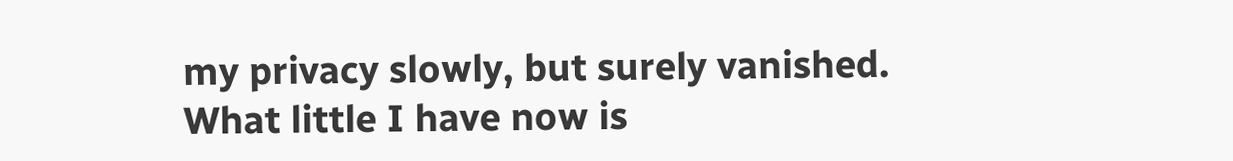my privacy slowly, but surely vanished. What little I have now is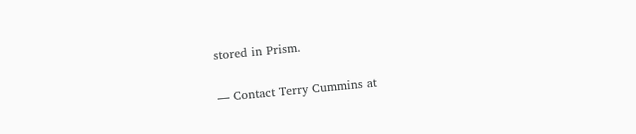stored in Prism.

— Contact Terry Cummins at